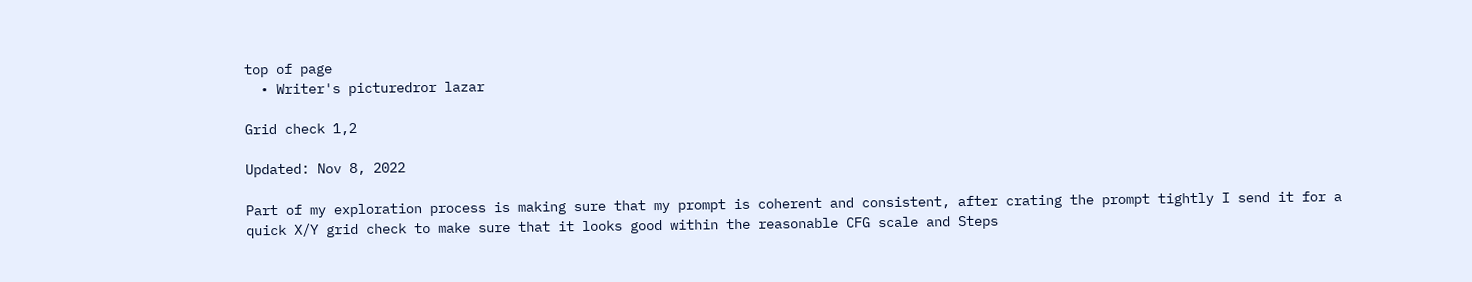top of page
  • Writer's picturedror lazar

Grid check 1,2

Updated: Nov 8, 2022

Part of my exploration process is making sure that my prompt is coherent and consistent, after crating the prompt tightly I send it for a quick X/Y grid check to make sure that it looks good within the reasonable CFG scale and Steps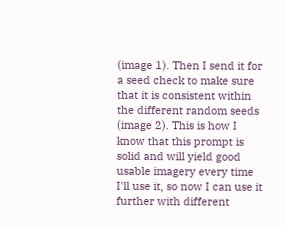(image 1). Then I send it for a seed check to make sure that it is consistent within the different random seeds (image 2). This is how I know that this prompt is solid and will yield good usable imagery every time I'll use it, so now I can use it further with different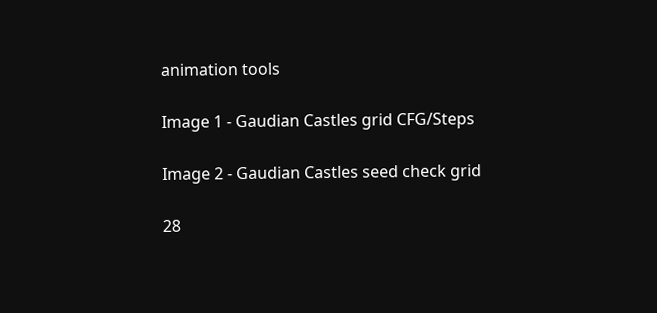animation tools

Image 1 - Gaudian Castles grid CFG/Steps

Image 2 - Gaudian Castles seed check grid

28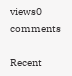views0 comments

Recent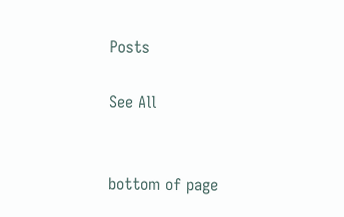Posts

See All


bottom of page